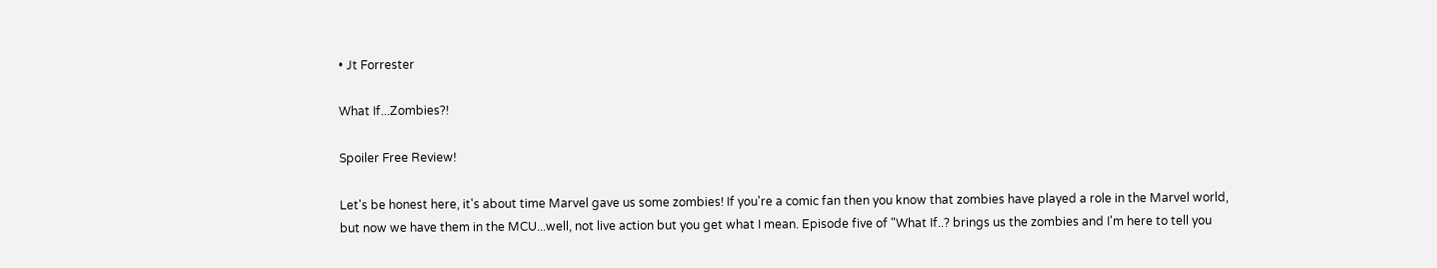• Jt Forrester

What If...Zombies?!

Spoiler Free Review!

Let's be honest here, it's about time Marvel gave us some zombies! If you're a comic fan then you know that zombies have played a role in the Marvel world, but now we have them in the MCU...well, not live action but you get what I mean. Episode five of "What If..? brings us the zombies and I'm here to tell you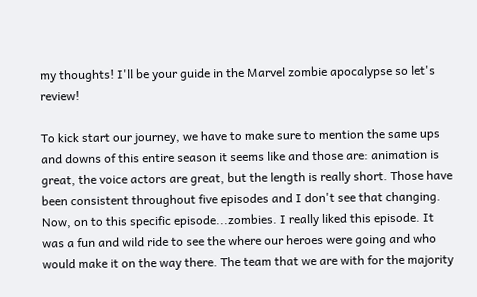my thoughts! I'll be your guide in the Marvel zombie apocalypse so let's review!

To kick start our journey, we have to make sure to mention the same ups and downs of this entire season it seems like and those are: animation is great, the voice actors are great, but the length is really short. Those have been consistent throughout five episodes and I don't see that changing. Now, on to this specific episode...zombies. I really liked this episode. It was a fun and wild ride to see the where our heroes were going and who would make it on the way there. The team that we are with for the majority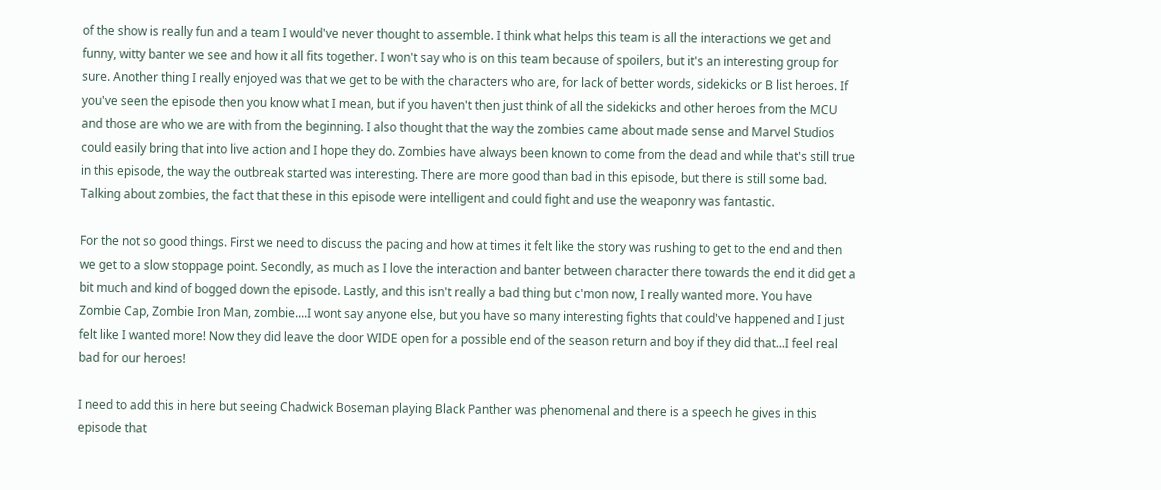of the show is really fun and a team I would've never thought to assemble. I think what helps this team is all the interactions we get and funny, witty banter we see and how it all fits together. I won't say who is on this team because of spoilers, but it's an interesting group for sure. Another thing I really enjoyed was that we get to be with the characters who are, for lack of better words, sidekicks or B list heroes. If you've seen the episode then you know what I mean, but if you haven't then just think of all the sidekicks and other heroes from the MCU and those are who we are with from the beginning. I also thought that the way the zombies came about made sense and Marvel Studios could easily bring that into live action and I hope they do. Zombies have always been known to come from the dead and while that's still true in this episode, the way the outbreak started was interesting. There are more good than bad in this episode, but there is still some bad. Talking about zombies, the fact that these in this episode were intelligent and could fight and use the weaponry was fantastic.

For the not so good things. First we need to discuss the pacing and how at times it felt like the story was rushing to get to the end and then we get to a slow stoppage point. Secondly, as much as I love the interaction and banter between character there towards the end it did get a bit much and kind of bogged down the episode. Lastly, and this isn't really a bad thing but c'mon now, I really wanted more. You have Zombie Cap, Zombie Iron Man, zombie....I wont say anyone else, but you have so many interesting fights that could've happened and I just felt like I wanted more! Now they did leave the door WIDE open for a possible end of the season return and boy if they did that...I feel real bad for our heroes!

I need to add this in here but seeing Chadwick Boseman playing Black Panther was phenomenal and there is a speech he gives in this episode that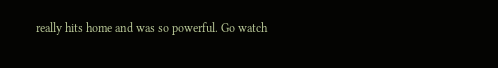really hits home and was so powerful. Go watch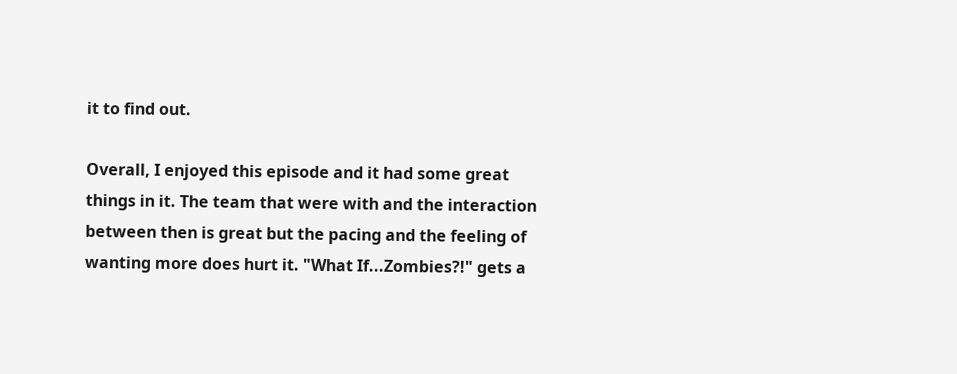it to find out.

Overall, I enjoyed this episode and it had some great things in it. The team that were with and the interaction between then is great but the pacing and the feeling of wanting more does hurt it. "What If...Zombies?!" gets a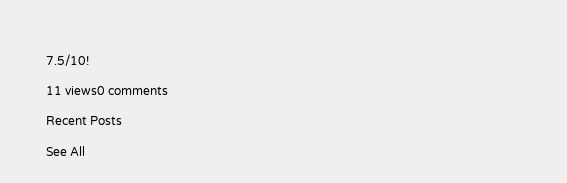7.5/10!

11 views0 comments

Recent Posts

See All